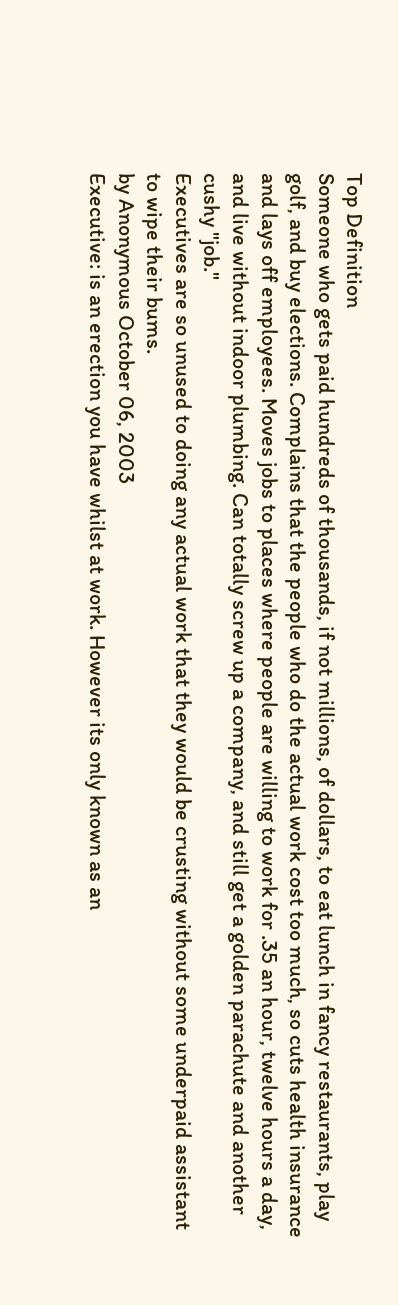Top Definition
Someone who gets paid hundreds of thousands, if not millions, of dollars, to eat lunch in fancy restaurants, play golf, and buy elections. Complains that the people who do the actual work cost too much, so cuts health insurance and lays off employees. Moves jobs to places where people are willing to work for .35 an hour, twelve hours a day, and live without indoor plumbing. Can totally screw up a company, and still get a golden parachute and another cushy "job."
Executives are so unused to doing any actual work that they would be crusting without some underpaid assistant to wipe their bums.
by Anonymous October 06, 2003
Executive: is an erection you have whilst at work. However its only known as an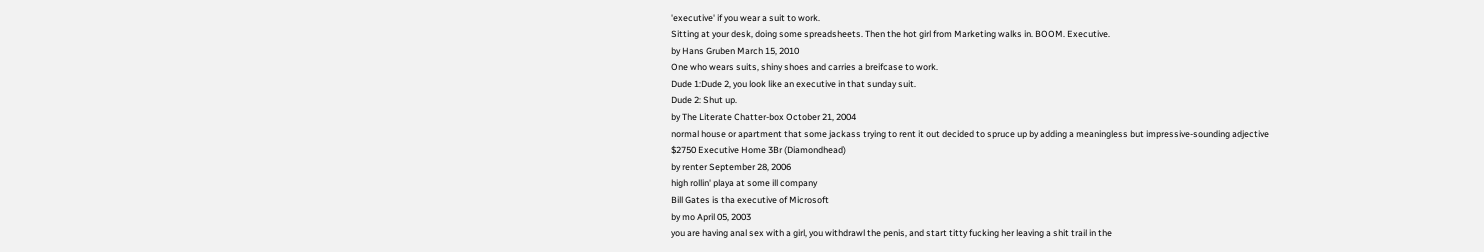'executive' if you wear a suit to work.
Sitting at your desk, doing some spreadsheets. Then the hot girl from Marketing walks in. BOOM. Executive.
by Hans Gruben March 15, 2010
One who wears suits, shiny shoes and carries a breifcase to work.
Dude 1:Dude 2, you look like an executive in that sunday suit.
Dude 2: Shut up.
by The Literate Chatter-box October 21, 2004
normal house or apartment that some jackass trying to rent it out decided to spruce up by adding a meaningless but impressive-sounding adjective
$2750 Executive Home 3Br (Diamondhead)
by renter September 28, 2006
high rollin' playa at some ill company
Bill Gates is tha executive of Microsoft
by mo April 05, 2003
you are having anal sex with a girl, you withdrawl the penis, and start titty fucking her leaving a shit trail in the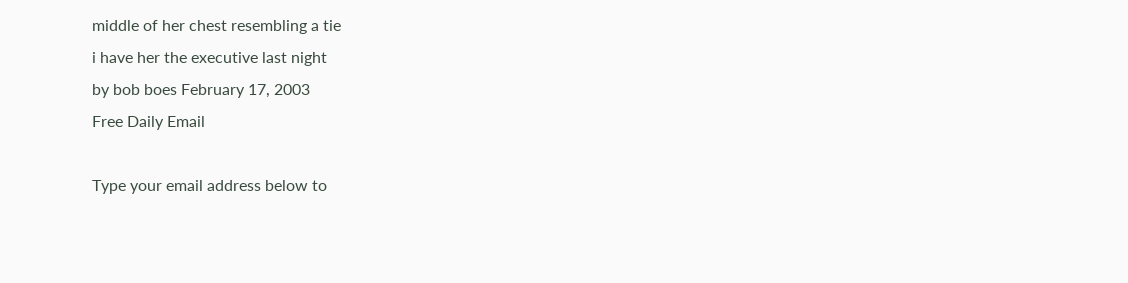middle of her chest resembling a tie
i have her the executive last night
by bob boes February 17, 2003
Free Daily Email

Type your email address below to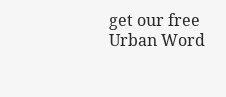get our free Urban Word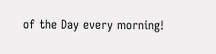of the Day every morning!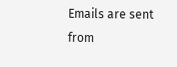Emails are sent from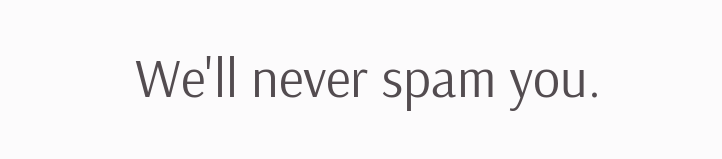We'll never spam you.